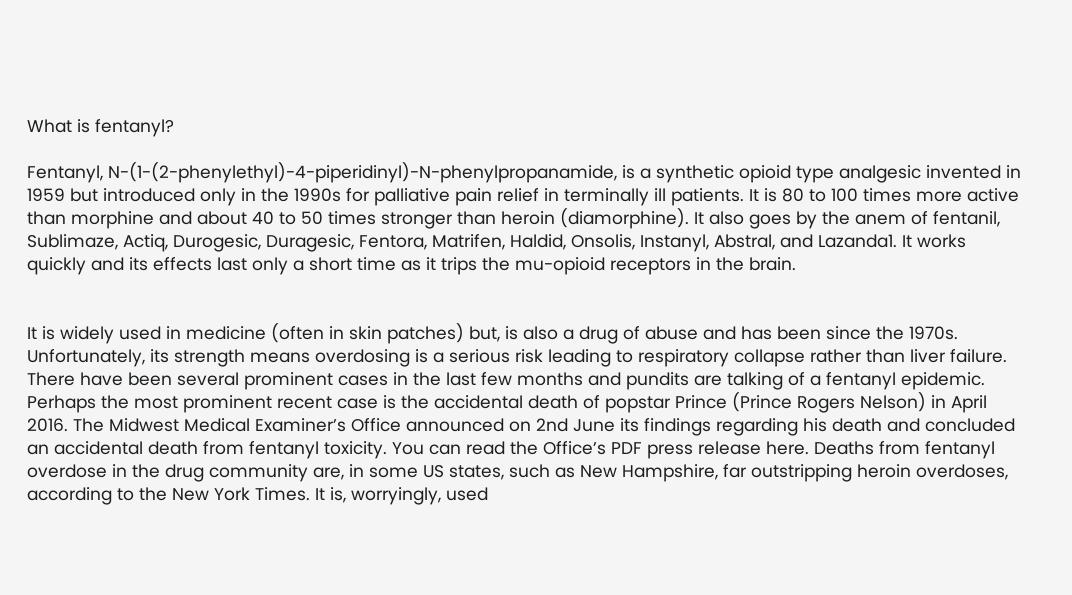What is fentanyl?

Fentanyl, N-(1-(2-phenylethyl)-4-piperidinyl)-N-phenylpropanamide, is a synthetic opioid type analgesic invented in 1959 but introduced only in the 1990s for palliative pain relief in terminally ill patients. It is 80 to 100 times more active than morphine and about 40 to 50 times stronger than heroin (diamorphine). It also goes by the anem of fentanil, Sublimaze, Actiq, Durogesic, Duragesic, Fentora, Matrifen, Haldid, Onsolis, Instanyl, Abstral, and Lazanda1. It works quickly and its effects last only a short time as it trips the mu-opioid receptors in the brain.


It is widely used in medicine (often in skin patches) but, is also a drug of abuse and has been since the 1970s. Unfortunately, its strength means overdosing is a serious risk leading to respiratory collapse rather than liver failure. There have been several prominent cases in the last few months and pundits are talking of a fentanyl epidemic. Perhaps the most prominent recent case is the accidental death of popstar Prince (Prince Rogers Nelson) in April 2016. The Midwest Medical Examiner’s Office announced on 2nd June its findings regarding his death and concluded an accidental death from fentanyl toxicity. You can read the Office’s PDF press release here. Deaths from fentanyl overdose in the drug community are, in some US states, such as New Hampshire, far outstripping heroin overdoses, according to the New York Times. It is, worryingly, used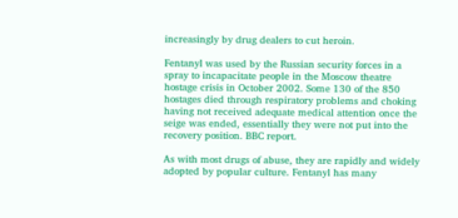increasingly by drug dealers to cut heroin.

Fentanyl was used by the Russian security forces in a spray to incapacitate people in the Moscow theatre hostage crisis in October 2002. Some 130 of the 850 hostages died through respiratory problems and choking having not received adequate medical attention once the seige was ended, essentially they were not put into the recovery position. BBC report.

As with most drugs of abuse, they are rapidly and widely adopted by popular culture. Fentanyl has many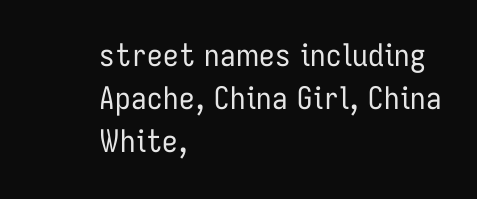street names including Apache, China Girl, China White,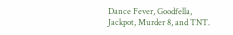Dance Fever, Goodfella, Jackpot, Murder 8, and TNT.